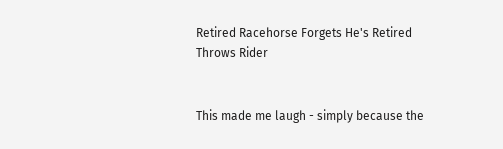Retired Racehorse Forgets He's Retired Throws Rider


This made me laugh - simply because the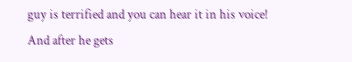guy is terrified and you can hear it in his voice! And after he gets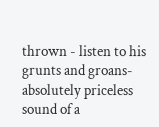thrown - listen to his grunts and groans- absolutely priceless sound of a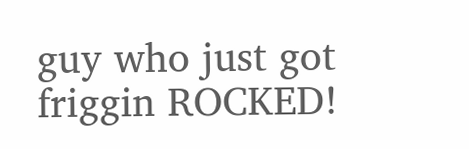guy who just got friggin ROCKED!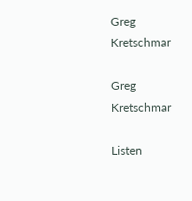Greg Kretschmar

Greg Kretschmar

Listen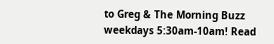to Greg & The Morning Buzz weekdays 5:30am-10am! Read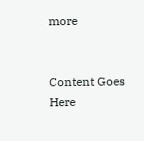more


Content Goes Here